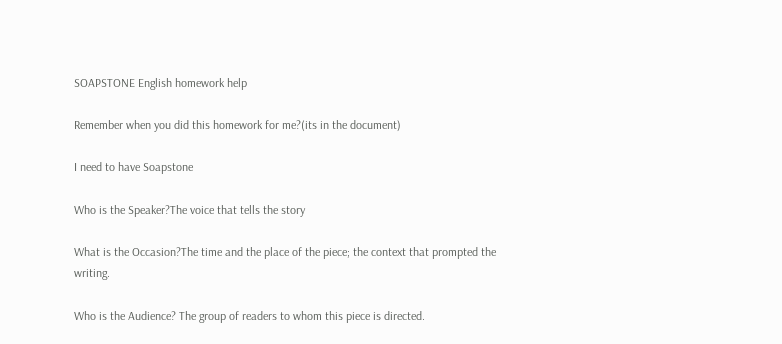SOAPSTONE English homework help

Remember when you did this homework for me?(its in the document)

I need to have Soapstone

Who is the Speaker?The voice that tells the story

What is the Occasion?The time and the place of the piece; the context that prompted the writing.

Who is the Audience? The group of readers to whom this piece is directed.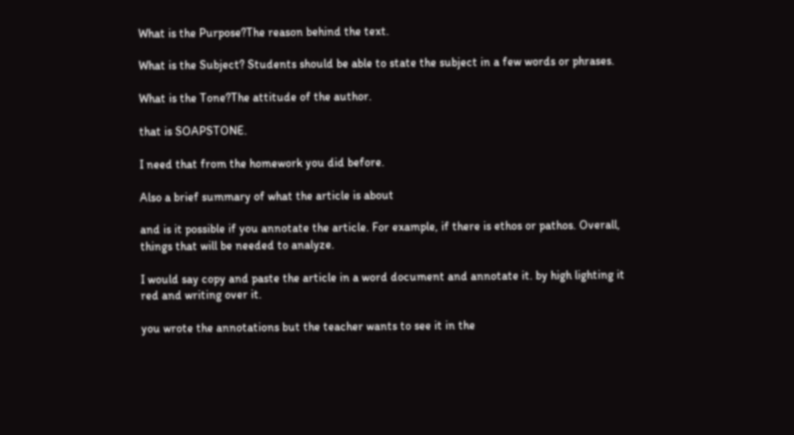What is the Purpose?The reason behind the text.

What is the Subject? Students should be able to state the subject in a few words or phrases.

What is the Tone?The attitude of the author.

that is SOAPSTONE.

I need that from the homework you did before.

Also a brief summary of what the article is about

and is it possible if you annotate the article. For example, if there is ethos or pathos. Overall, things that will be needed to analyze.

I would say copy and paste the article in a word document and annotate it. by high lighting it red and writing over it.

you wrote the annotations but the teacher wants to see it in the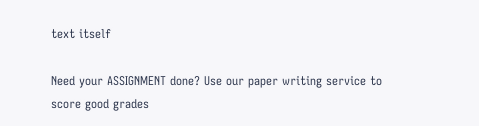text itself

Need your ASSIGNMENT done? Use our paper writing service to score good grades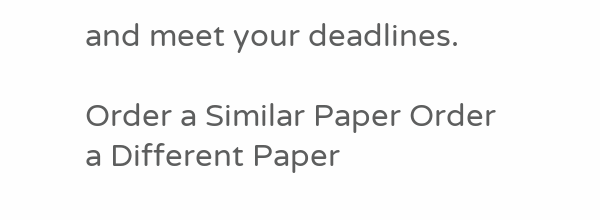and meet your deadlines.

Order a Similar Paper Order a Different Paper